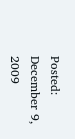Posted: December 9, 2009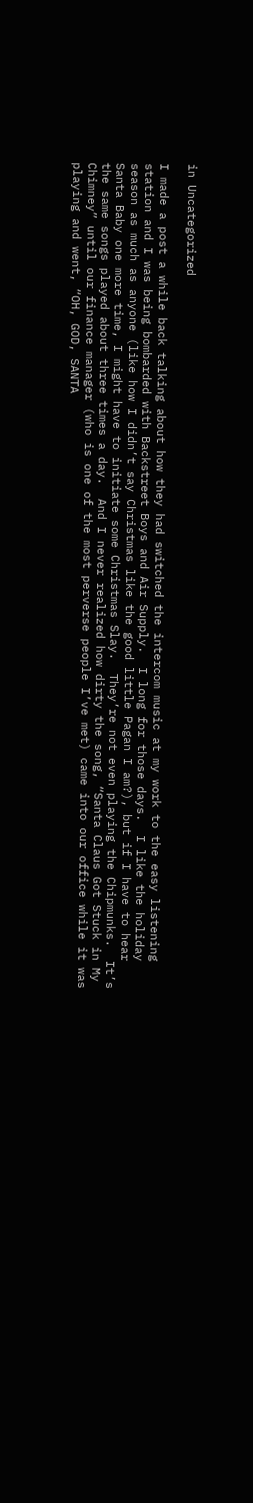in Uncategorized

I made a post a while back talking about how they had switched the intercom music at my work to the easy listening station and I was being bombarded with Backstreet Boys and Air Supply.  I long for those days.  I like the holiday season as much as anyone (like how I didn’t say Christmas like the good little Pagan I am?), but if I have to hear Santa Baby one more time, I might have to initiate some Christmas Slay.  They’re not even playing the Chipmunks.  It’s the same songs played about three times a day.  And I never realized how dirty the song, “Santa Claus Got Stuck in My Chimney” until our finance manager (who is one of the most perverse people I’ve met) came into our office while it was playing and went, “OH, GOD, SANTA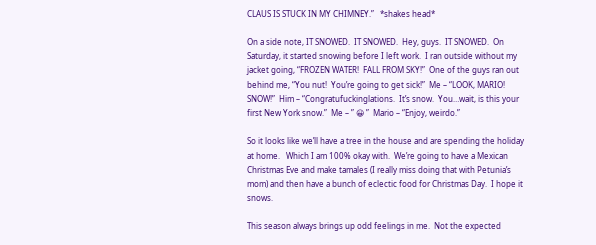CLAUS IS STUCK IN MY CHIMNEY.”   *shakes head*

On a side note, IT SNOWED.  IT SNOWED.  Hey, guys.  IT SNOWED.  On Saturday, it started snowing before I left work.  I ran outside without my jacket going, “FROZEN WATER!  FALL FROM SKY!”  One of the guys ran out behind me, “You nut!  You’re going to get sick!”  Me – “LOOK, MARIO!  SNOW!”  Him – “Congratufuckinglations.  It’s snow.  You…wait, is this your first New York snow.”  Me – ” 😀 ”  Mario – “Enjoy, weirdo.”

So it looks like we’ll have a tree in the house and are spending the holiday at home.   Which I am 100% okay with.  We’re going to have a Mexican Christmas Eve and make tamales (I really miss doing that with Petunia’s mom) and then have a bunch of eclectic food for Christmas Day.  I hope it snows.

This season always brings up odd feelings in me.  Not the expected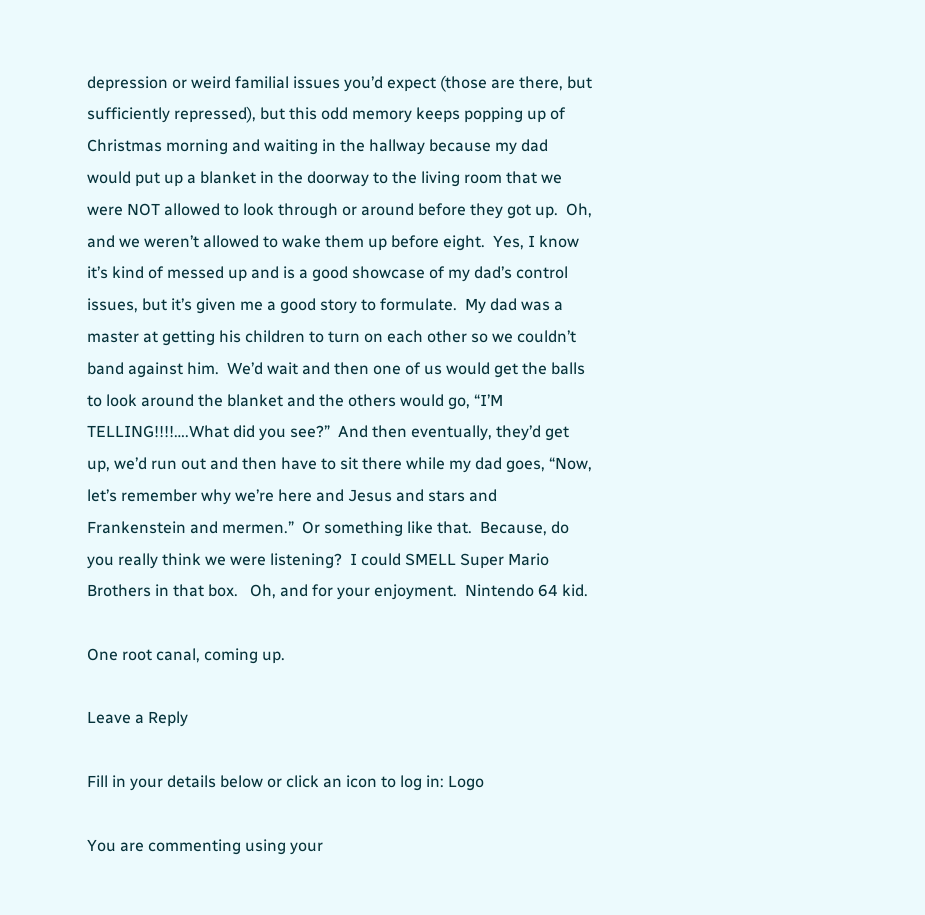depression or weird familial issues you’d expect (those are there, but sufficiently repressed), but this odd memory keeps popping up of Christmas morning and waiting in the hallway because my dad would put up a blanket in the doorway to the living room that we were NOT allowed to look through or around before they got up.  Oh, and we weren’t allowed to wake them up before eight.  Yes, I know it’s kind of messed up and is a good showcase of my dad’s control issues, but it’s given me a good story to formulate.  My dad was a master at getting his children to turn on each other so we couldn’t band against him.  We’d wait and then one of us would get the balls to look around the blanket and the others would go, “I’M TELLING!!!!….What did you see?”  And then eventually, they’d get up, we’d run out and then have to sit there while my dad goes, “Now, let’s remember why we’re here and Jesus and stars and Frankenstein and mermen.”  Or something like that.  Because, do you really think we were listening?  I could SMELL Super Mario Brothers in that box.   Oh, and for your enjoyment.  Nintendo 64 kid.

One root canal, coming up.

Leave a Reply

Fill in your details below or click an icon to log in: Logo

You are commenting using your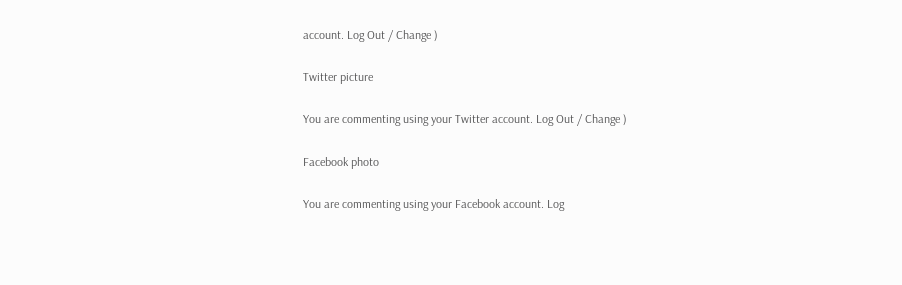account. Log Out / Change )

Twitter picture

You are commenting using your Twitter account. Log Out / Change )

Facebook photo

You are commenting using your Facebook account. Log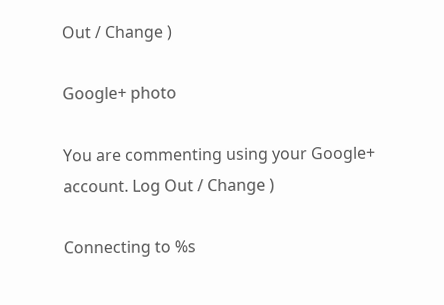Out / Change )

Google+ photo

You are commenting using your Google+ account. Log Out / Change )

Connecting to %s